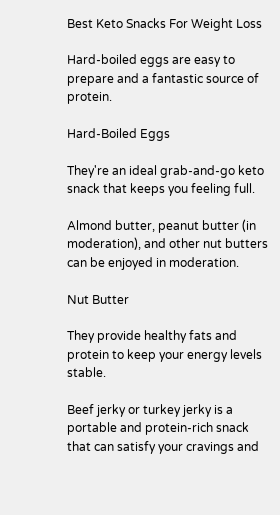Best Keto Snacks For Weight Loss

Hard-boiled eggs are easy to prepare and a fantastic source of protein.

Hard-Boiled Eggs

They're an ideal grab-and-go keto snack that keeps you feeling full.

Almond butter, peanut butter (in moderation), and other nut butters can be enjoyed in moderation.

Nut Butter

They provide healthy fats and protein to keep your energy levels stable.

Beef jerky or turkey jerky is a portable and protein-rich snack that can satisfy your cravings and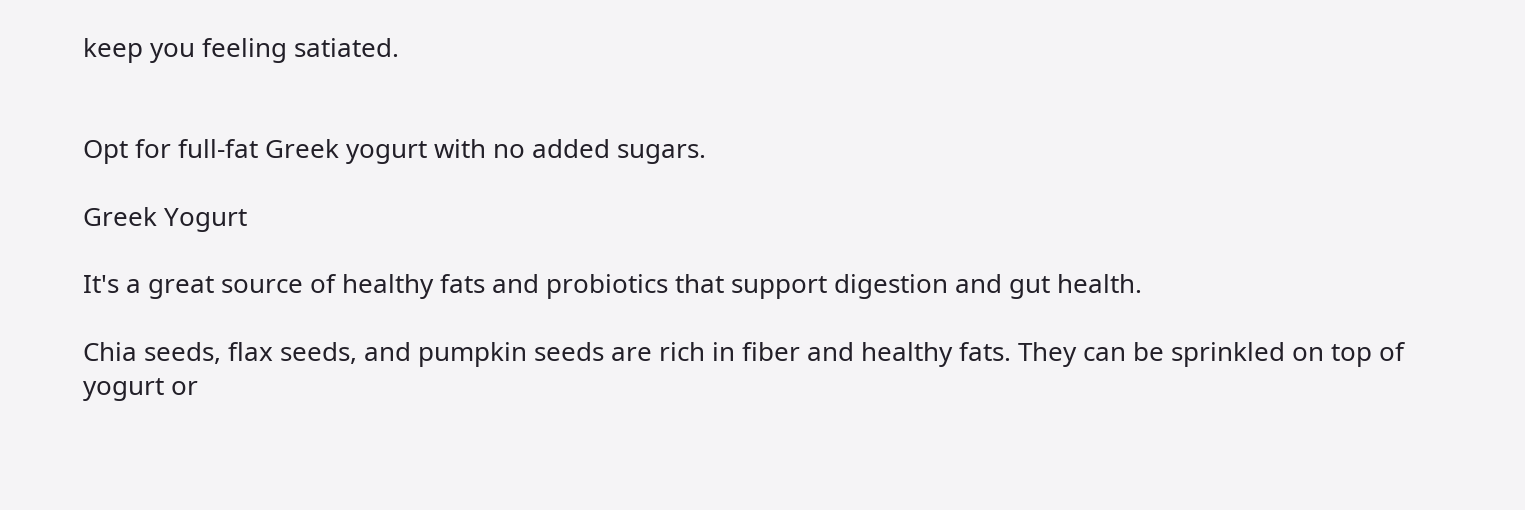keep you feeling satiated.


Opt for full-fat Greek yogurt with no added sugars.

Greek Yogurt

It's a great source of healthy fats and probiotics that support digestion and gut health.

Chia seeds, flax seeds, and pumpkin seeds are rich in fiber and healthy fats. They can be sprinkled on top of yogurt or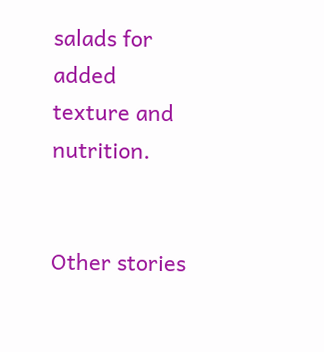salads for added texture and nutrition.


Other stories